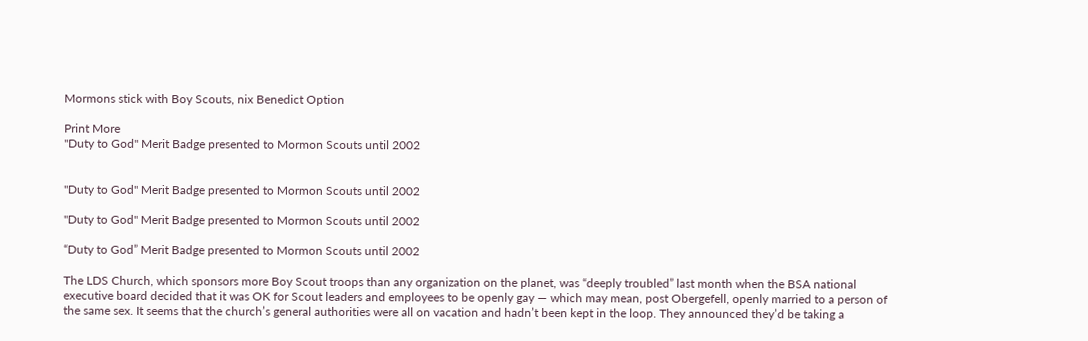Mormons stick with Boy Scouts, nix Benedict Option

Print More
"Duty to God" Merit Badge presented to Mormon Scouts until 2002


"Duty to God" Merit Badge presented to Mormon Scouts until 2002

"Duty to God" Merit Badge presented to Mormon Scouts until 2002

“Duty to God” Merit Badge presented to Mormon Scouts until 2002

The LDS Church, which sponsors more Boy Scout troops than any organization on the planet, was “deeply troubled” last month when the BSA national executive board decided that it was OK for Scout leaders and employees to be openly gay — which may mean, post Obergefell, openly married to a person of the same sex. It seems that the church’s general authorities were all on vacation and hadn’t been kept in the loop. They announced they’d be taking a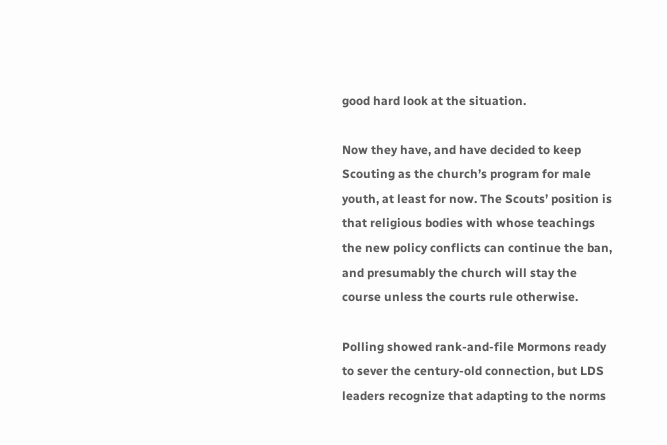good hard look at the situation.

Now they have, and have decided to keep Scouting as the church’s program for male youth, at least for now. The Scouts’ position is that religious bodies with whose teachings the new policy conflicts can continue the ban, and presumably the church will stay the course unless the courts rule otherwise.

Polling showed rank-and-file Mormons ready to sever the century-old connection, but LDS leaders recognize that adapting to the norms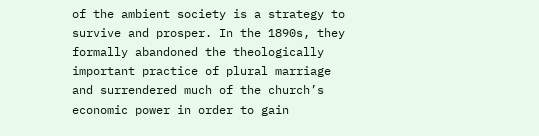of the ambient society is a strategy to survive and prosper. In the 1890s, they formally abandoned the theologically important practice of plural marriage and surrendered much of the church’s economic power in order to gain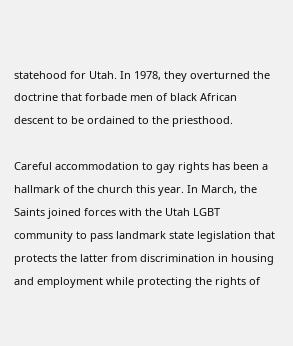statehood for Utah. In 1978, they overturned the doctrine that forbade men of black African descent to be ordained to the priesthood.

Careful accommodation to gay rights has been a hallmark of the church this year. In March, the Saints joined forces with the Utah LGBT community to pass landmark state legislation that protects the latter from discrimination in housing and employment while protecting the rights of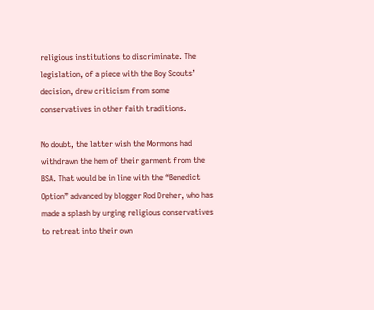religious institutions to discriminate. The legislation, of a piece with the Boy Scouts’ decision, drew criticism from some conservatives in other faith traditions.

No doubt, the latter wish the Mormons had withdrawn the hem of their garment from the BSA. That would be in line with the “Benedict Option” advanced by blogger Rod Dreher, who has made a splash by urging religious conservatives to retreat into their own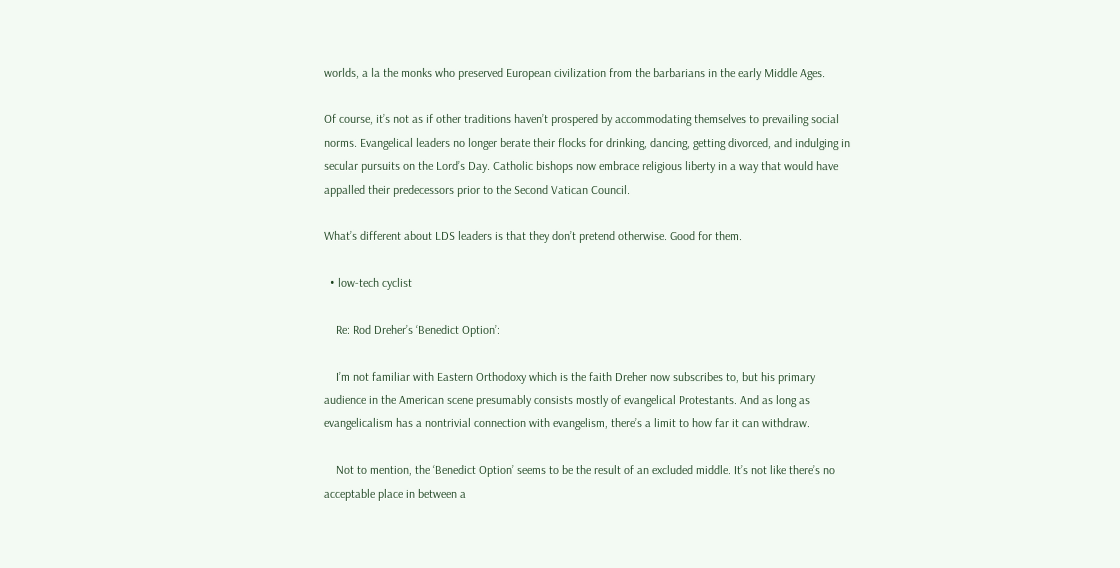worlds, a la the monks who preserved European civilization from the barbarians in the early Middle Ages.

Of course, it’s not as if other traditions haven’t prospered by accommodating themselves to prevailing social norms. Evangelical leaders no longer berate their flocks for drinking, dancing, getting divorced, and indulging in secular pursuits on the Lord’s Day. Catholic bishops now embrace religious liberty in a way that would have appalled their predecessors prior to the Second Vatican Council.

What’s different about LDS leaders is that they don’t pretend otherwise. Good for them.

  • low-tech cyclist

    Re: Rod Dreher’s ‘Benedict Option’:

    I’m not familiar with Eastern Orthodoxy which is the faith Dreher now subscribes to, but his primary audience in the American scene presumably consists mostly of evangelical Protestants. And as long as evangelicalism has a nontrivial connection with evangelism, there’s a limit to how far it can withdraw.

    Not to mention, the ‘Benedict Option’ seems to be the result of an excluded middle. It’s not like there’s no acceptable place in between a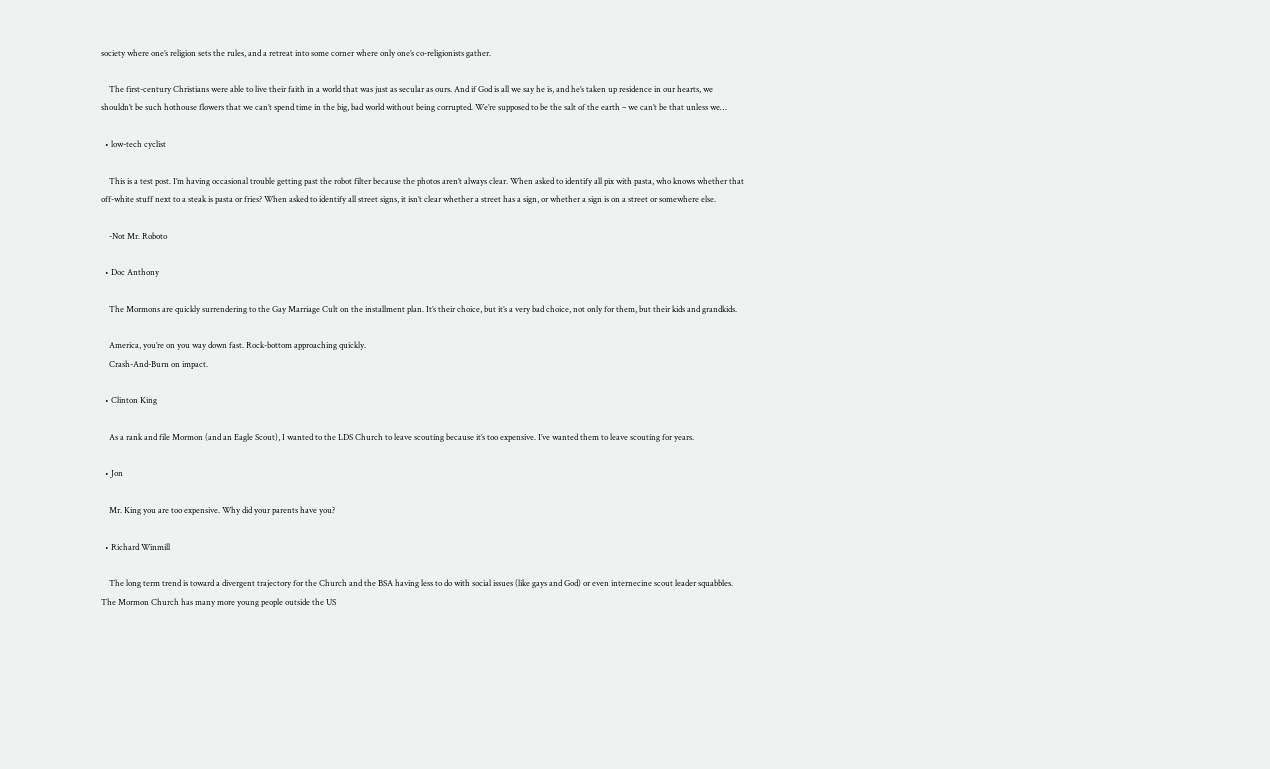society where one’s religion sets the rules, and a retreat into some corner where only one’s co-religionists gather.

    The first-century Christians were able to live their faith in a world that was just as secular as ours. And if God is all we say he is, and he’s taken up residence in our hearts, we shouldn’t be such hothouse flowers that we can’t spend time in the big, bad world without being corrupted. We’re supposed to be the salt of the earth – we can’t be that unless we…

  • low-tech cyclist

    This is a test post. I’m having occasional trouble getting past the robot filter because the photos aren’t always clear. When asked to identify all pix with pasta, who knows whether that off-white stuff next to a steak is pasta or fries? When asked to identify all street signs, it isn’t clear whether a street has a sign, or whether a sign is on a street or somewhere else.

    -Not Mr. Roboto

  • Doc Anthony

    The Mormons are quickly surrendering to the Gay Marriage Cult on the installment plan. It’s their choice, but it’s a very bad choice, not only for them, but their kids and grandkids.

    America, you’re on you way down fast. Rock-bottom approaching quickly.
    Crash-And-Burn on impact.

  • Clinton King

    As a rank and file Mormon (and an Eagle Scout), I wanted to the LDS Church to leave scouting because it’s too expensive. I’ve wanted them to leave scouting for years.

  • Jon

    Mr. King you are too expensive. Why did your parents have you?

  • Richard Winmill

    The long term trend is toward a divergent trajectory for the Church and the BSA having less to do with social issues (like gays and God) or even internecine scout leader squabbles. The Mormon Church has many more young people outside the US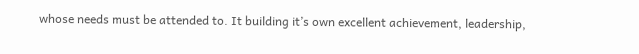whose needs must be attended to. It building it’s own excellent achievement, leadership,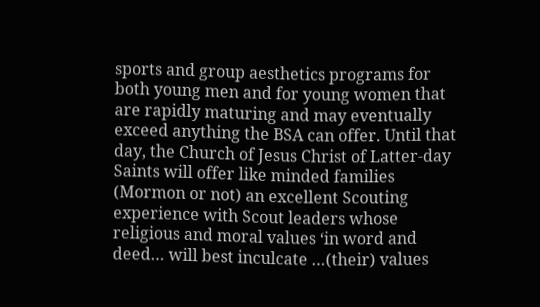sports and group aesthetics programs for both young men and for young women that are rapidly maturing and may eventually exceed anything the BSA can offer. Until that day, the Church of Jesus Christ of Latter-day Saints will offer like minded families (Mormon or not) an excellent Scouting experience with Scout leaders whose religious and moral values ‘in word and deed… will best inculcate …(their) values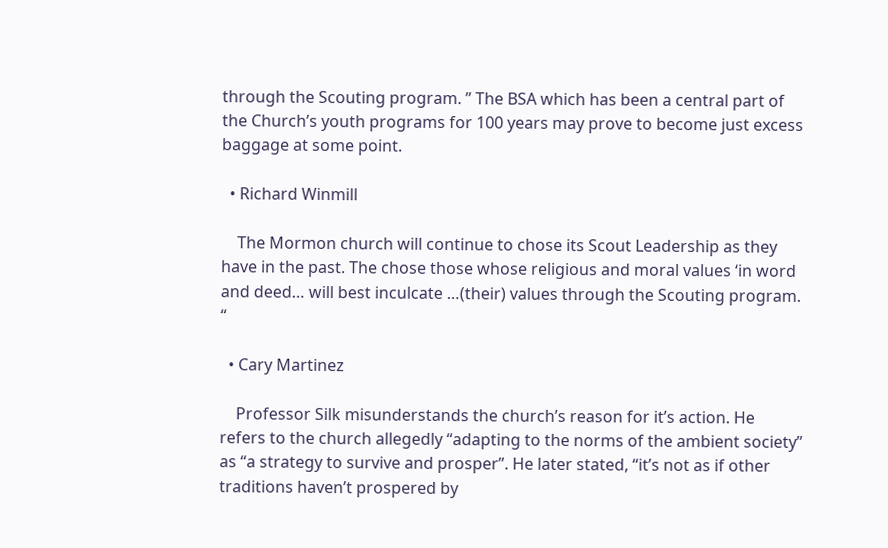through the Scouting program. ” The BSA which has been a central part of the Church’s youth programs for 100 years may prove to become just excess baggage at some point.

  • Richard Winmill

    The Mormon church will continue to chose its Scout Leadership as they have in the past. The chose those whose religious and moral values ‘in word and deed… will best inculcate …(their) values through the Scouting program. “

  • Cary Martinez

    Professor Silk misunderstands the church’s reason for it’s action. He refers to the church allegedly “adapting to the norms of the ambient society” as “a strategy to survive and prosper”. He later stated, “it’s not as if other traditions haven’t prospered by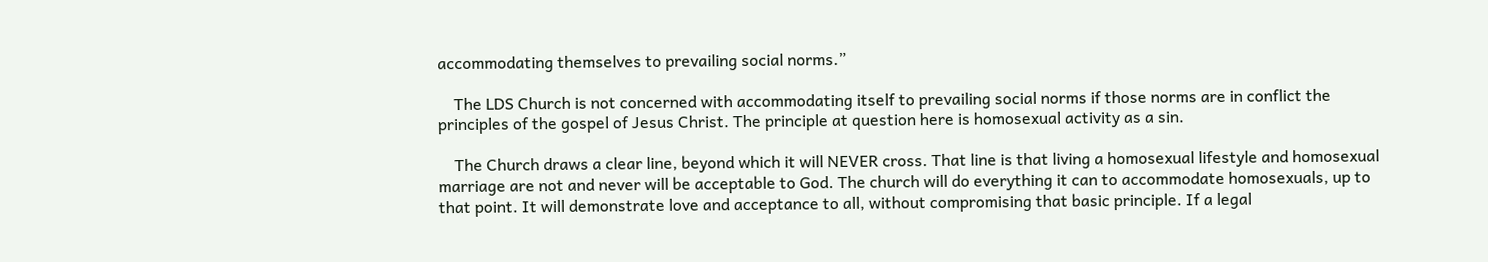accommodating themselves to prevailing social norms.”

    The LDS Church is not concerned with accommodating itself to prevailing social norms if those norms are in conflict the principles of the gospel of Jesus Christ. The principle at question here is homosexual activity as a sin.

    The Church draws a clear line, beyond which it will NEVER cross. That line is that living a homosexual lifestyle and homosexual marriage are not and never will be acceptable to God. The church will do everything it can to accommodate homosexuals, up to that point. It will demonstrate love and acceptance to all, without compromising that basic principle. If a legal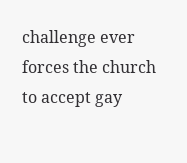challenge ever forces the church to accept gay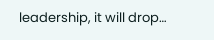leadership, it will drop…